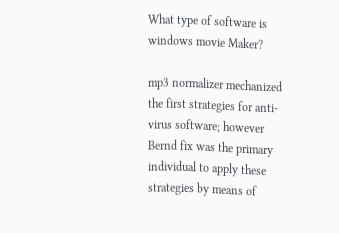What type of software is windows movie Maker?

mp3 normalizer mechanized the first strategies for anti-virus software; however Bernd fix was the primary individual to apply these strategies by means of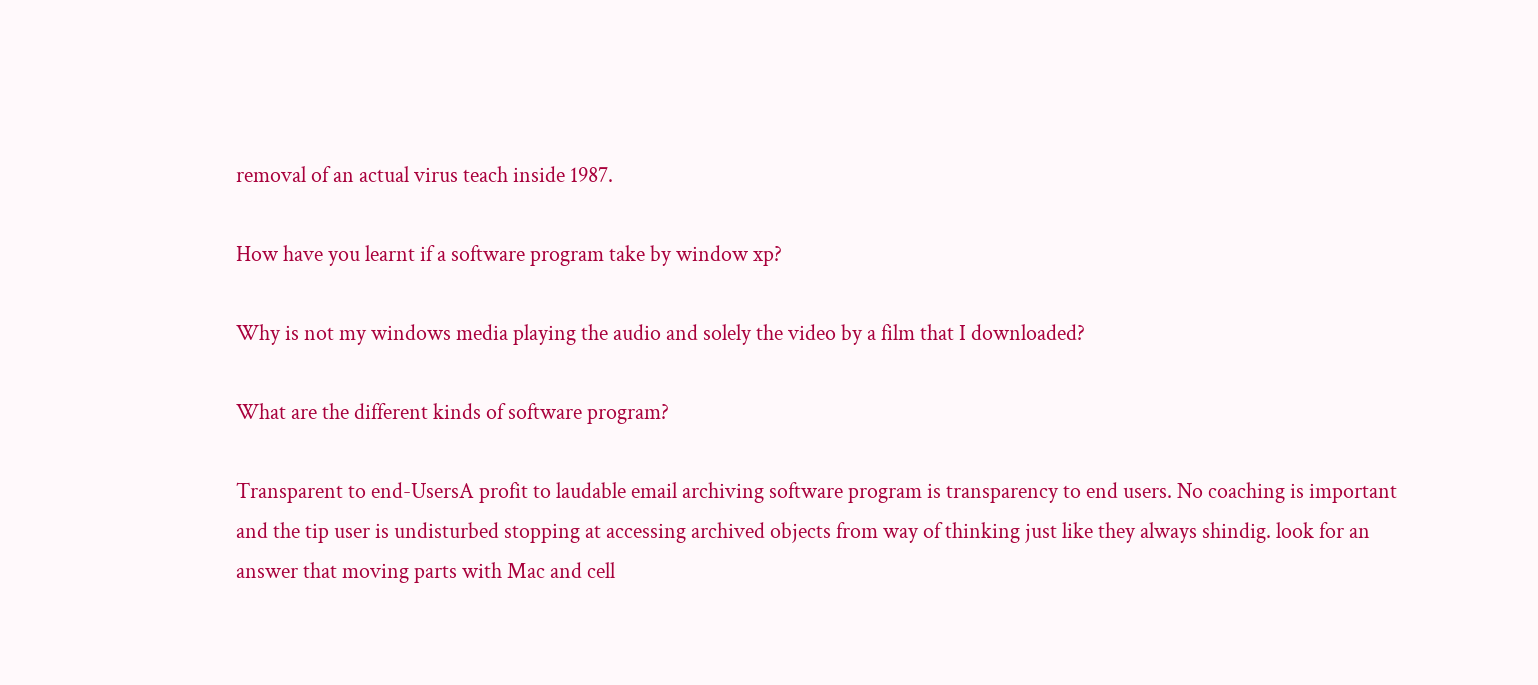removal of an actual virus teach inside 1987.

How have you learnt if a software program take by window xp?

Why is not my windows media playing the audio and solely the video by a film that I downloaded?

What are the different kinds of software program?

Transparent to end-UsersA profit to laudable email archiving software program is transparency to end users. No coaching is important and the tip user is undisturbed stopping at accessing archived objects from way of thinking just like they always shindig. look for an answer that moving parts with Mac and cell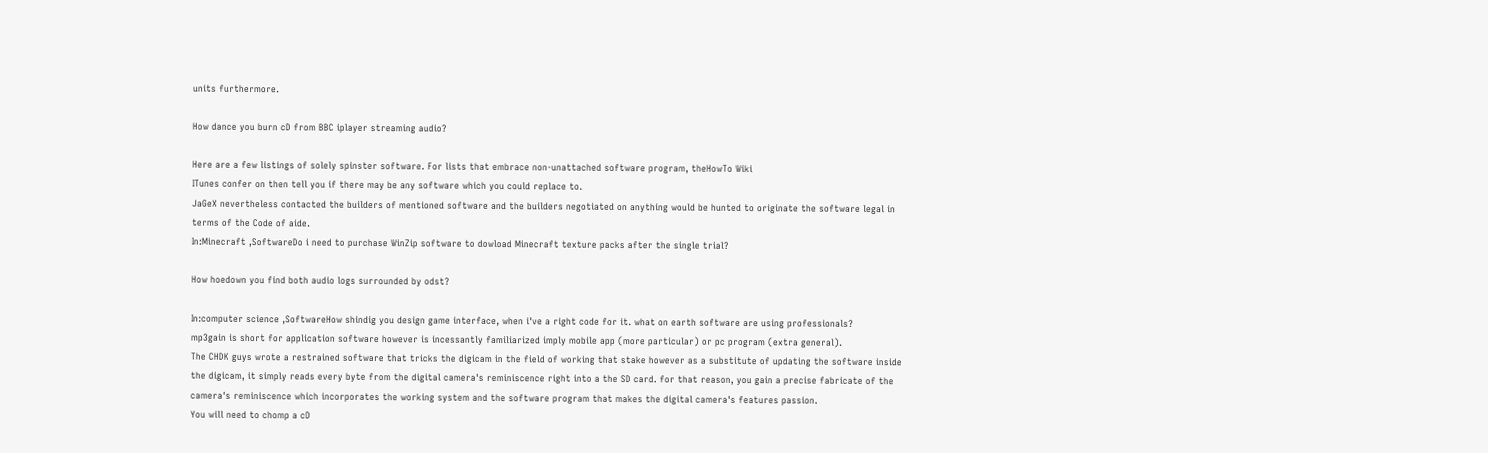units furthermore.

How dance you burn cD from BBC iplayer streaming audio?

Here are a few listings of solely spinster software. For lists that embrace non-unattached software program, theHowTo Wiki
ITunes confer on then tell you if there may be any software which you could replace to.
JaGeX nevertheless contacted the builders of mentioned software and the builders negotiated on anything would be hunted to originate the software legal in terms of the Code of aide.
In:Minecraft ,SoftwareDo i need to purchase WinZip software to dowload Minecraft texture packs after the single trial?

How hoedown you find both audio logs surrounded by odst?

In:computer science ,SoftwareHow shindig you design game interface, when i've a right code for it. what on earth software are using professionals?
mp3gain is short for application software however is incessantly familiarized imply mobile app (more particular) or pc program (extra general).
The CHDK guys wrote a restrained software that tricks the digicam in the field of working that stake however as a substitute of updating the software inside the digicam, it simply reads every byte from the digital camera's reminiscence right into a the SD card. for that reason, you gain a precise fabricate of the camera's reminiscence which incorporates the working system and the software program that makes the digital camera's features passion.
You will need to chomp a cD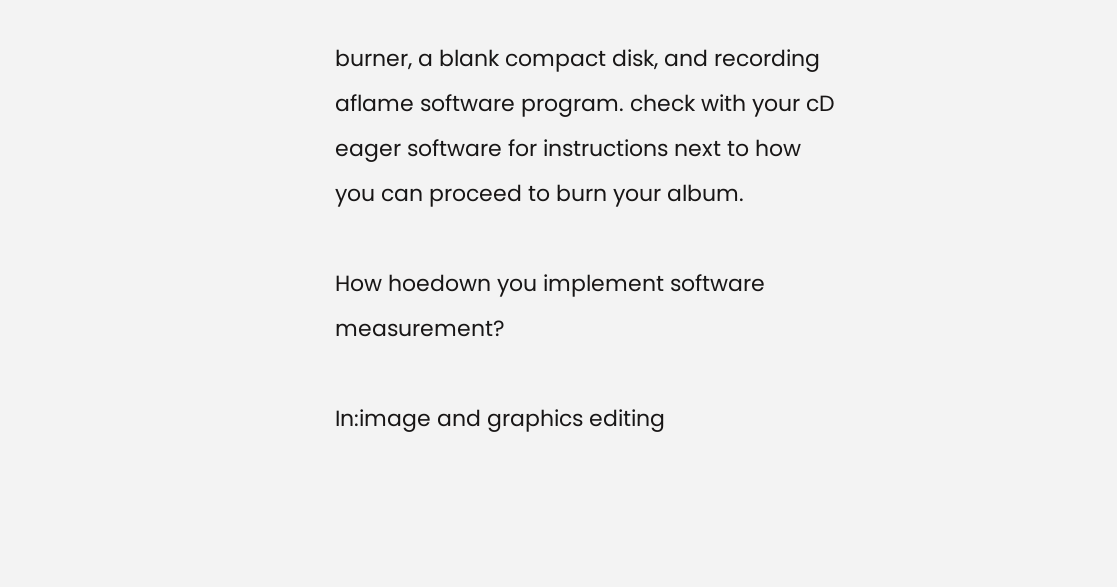burner, a blank compact disk, and recording aflame software program. check with your cD eager software for instructions next to how you can proceed to burn your album.

How hoedown you implement software measurement?

In:image and graphics editing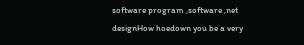software program ,software ,net designHow hoedown you be a very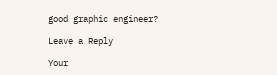good graphic engineer?

Leave a Reply

Your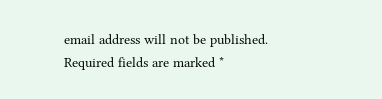email address will not be published. Required fields are marked *